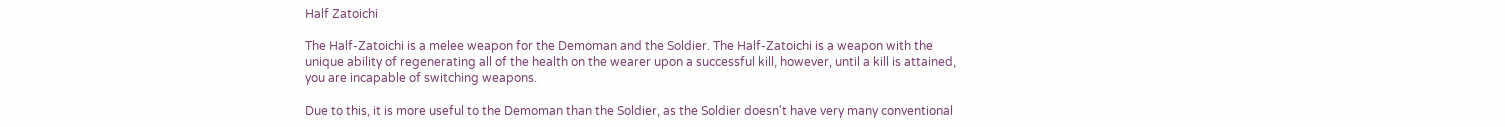Half Zatoichi

The Half-Zatoichi is a melee weapon for the Demoman and the Soldier. The Half-Zatoichi is a weapon with the unique ability of regenerating all of the health on the wearer upon a successful kill, however, until a kill is attained, you are incapable of switching weapons.

Due to this, it is more useful to the Demoman than the Soldier, as the Soldier doesn't have very many conventional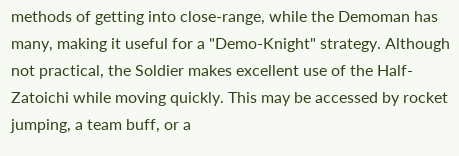methods of getting into close-range, while the Demoman has many, making it useful for a "Demo-Knight" strategy. Although not practical, the Soldier makes excellent use of the Half-Zatoichi while moving quickly. This may be accessed by rocket jumping, a team buff, or a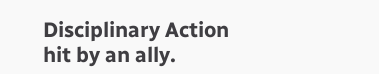Disciplinary Action hit by an ally.